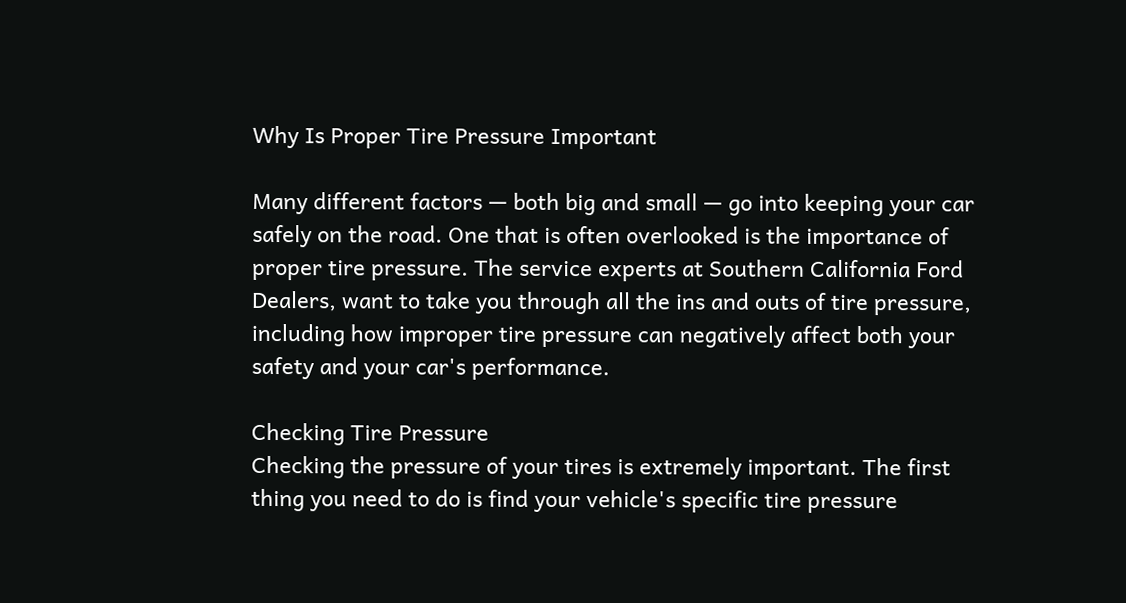Why Is Proper Tire Pressure Important

Many different factors — both big and small — go into keeping your car safely on the road. One that is often overlooked is the importance of proper tire pressure. The service experts at Southern California Ford Dealers, want to take you through all the ins and outs of tire pressure, including how improper tire pressure can negatively affect both your safety and your car's performance.

Checking Tire Pressure
Checking the pressure of your tires is extremely important. The first thing you need to do is find your vehicle's specific tire pressure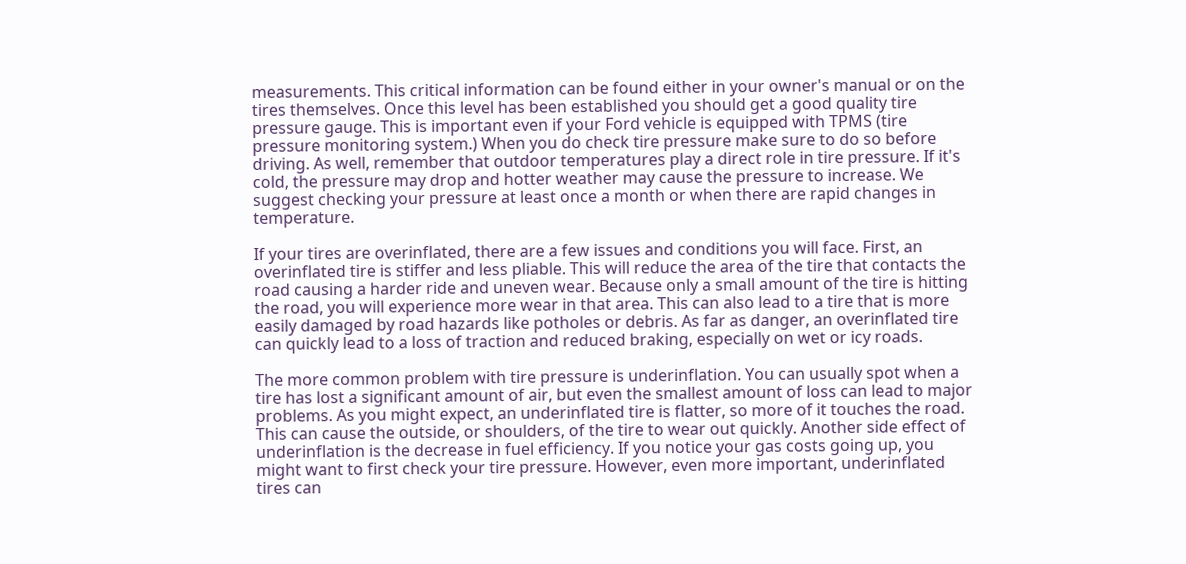measurements. This critical information can be found either in your owner's manual or on the tires themselves. Once this level has been established you should get a good quality tire pressure gauge. This is important even if your Ford vehicle is equipped with TPMS (tire pressure monitoring system.) When you do check tire pressure make sure to do so before driving. As well, remember that outdoor temperatures play a direct role in tire pressure. If it's cold, the pressure may drop and hotter weather may cause the pressure to increase. We suggest checking your pressure at least once a month or when there are rapid changes in temperature.

If your tires are overinflated, there are a few issues and conditions you will face. First, an overinflated tire is stiffer and less pliable. This will reduce the area of the tire that contacts the road causing a harder ride and uneven wear. Because only a small amount of the tire is hitting the road, you will experience more wear in that area. This can also lead to a tire that is more easily damaged by road hazards like potholes or debris. As far as danger, an overinflated tire can quickly lead to a loss of traction and reduced braking, especially on wet or icy roads.

The more common problem with tire pressure is underinflation. You can usually spot when a tire has lost a significant amount of air, but even the smallest amount of loss can lead to major problems. As you might expect, an underinflated tire is flatter, so more of it touches the road. This can cause the outside, or shoulders, of the tire to wear out quickly. Another side effect of underinflation is the decrease in fuel efficiency. If you notice your gas costs going up, you might want to first check your tire pressure. However, even more important, underinflated tires can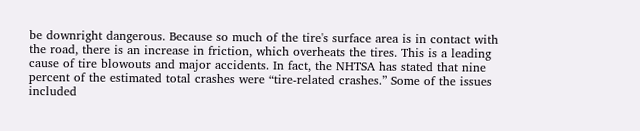be downright dangerous. Because so much of the tire's surface area is in contact with the road, there is an increase in friction, which overheats the tires. This is a leading cause of tire blowouts and major accidents. In fact, the NHTSA has stated that nine percent of the estimated total crashes were “tire-related crashes.” Some of the issues included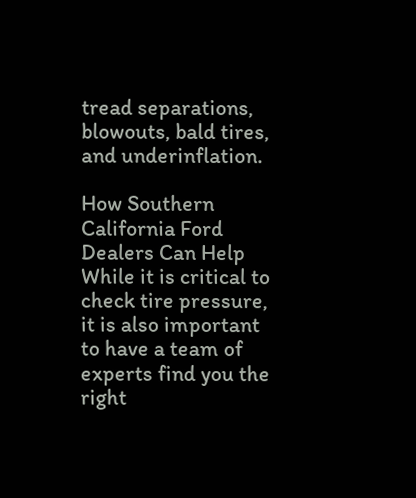tread separations, blowouts, bald tires, and underinflation.

How Southern California Ford Dealers Can Help
While it is critical to check tire pressure, it is also important to have a team of experts find you the right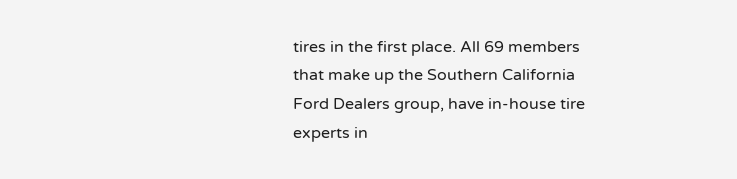tires in the first place. All 69 members that make up the Southern California Ford Dealers group, have in-house tire experts in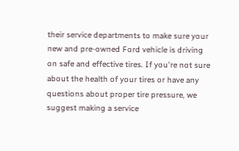their service departments to make sure your new and pre-owned Ford vehicle is driving on safe and effective tires. If you're not sure about the health of your tires or have any questions about proper tire pressure, we suggest making a service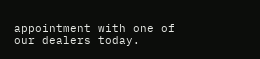appointment with one of our dealers today.